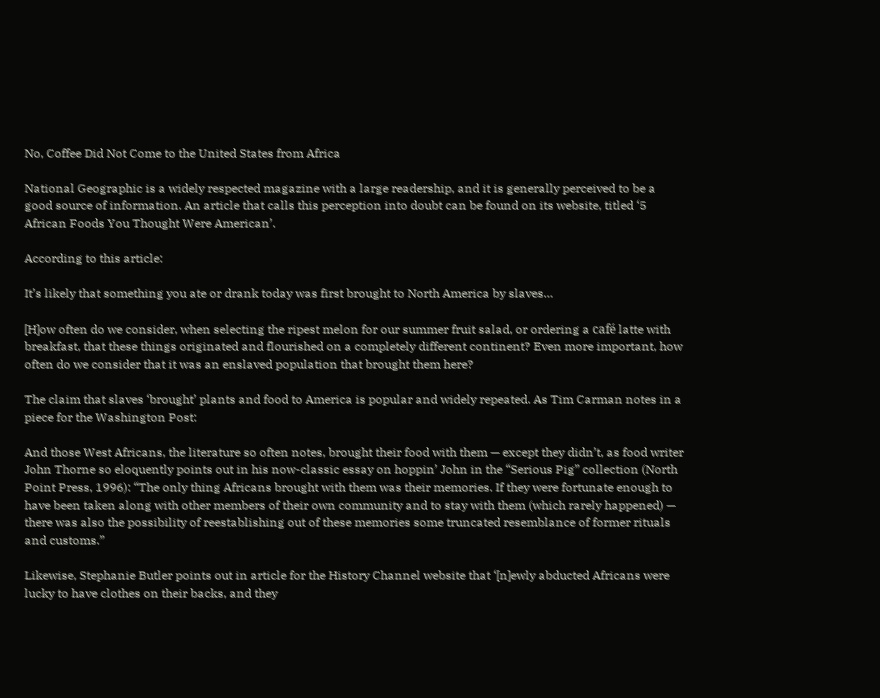No, Coffee Did Not Come to the United States from Africa

National Geographic is a widely respected magazine with a large readership, and it is generally perceived to be a good source of information. An article that calls this perception into doubt can be found on its website, titled ‘5 African Foods You Thought Were American’.

According to this article:

It’s likely that something you ate or drank today was first brought to North America by slaves…

[H]ow often do we consider, when selecting the ripest melon for our summer fruit salad, or ordering a café latte with breakfast, that these things originated and flourished on a completely different continent? Even more important, how often do we consider that it was an enslaved population that brought them here?

The claim that slaves ‘brought’ plants and food to America is popular and widely repeated. As Tim Carman notes in a piece for the Washington Post:

And those West Africans, the literature so often notes, brought their food with them — except they didn’t, as food writer John Thorne so eloquently points out in his now-classic essay on hoppin’ John in the “Serious Pig” collection (North Point Press, 1996): “The only thing Africans brought with them was their memories. If they were fortunate enough to have been taken along with other members of their own community and to stay with them (which rarely happened) — there was also the possibility of reestablishing out of these memories some truncated resemblance of former rituals and customs.”

Likewise, Stephanie Butler points out in article for the History Channel website that ‘[n]ewly abducted Africans were lucky to have clothes on their backs, and they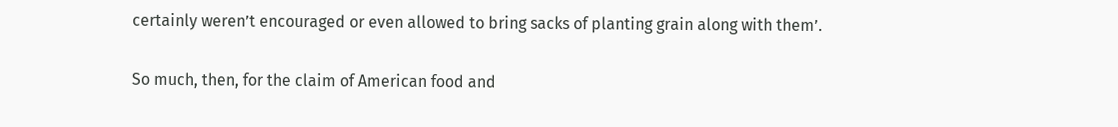certainly weren’t encouraged or even allowed to bring sacks of planting grain along with them’.

So much, then, for the claim of American food and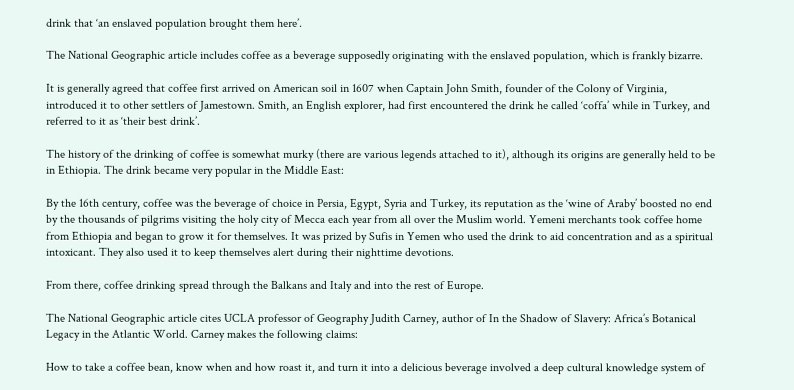drink that ‘an enslaved population brought them here’.

The National Geographic article includes coffee as a beverage supposedly originating with the enslaved population, which is frankly bizarre.

It is generally agreed that coffee first arrived on American soil in 1607 when Captain John Smith, founder of the Colony of Virginia, introduced it to other settlers of Jamestown. Smith, an English explorer, had first encountered the drink he called ‘coffa’ while in Turkey, and referred to it as ‘their best drink’.

The history of the drinking of coffee is somewhat murky (there are various legends attached to it), although its origins are generally held to be in Ethiopia. The drink became very popular in the Middle East:

By the 16th century, coffee was the beverage of choice in Persia, Egypt, Syria and Turkey, its reputation as the ‘wine of Araby’ boosted no end by the thousands of pilgrims visiting the holy city of Mecca each year from all over the Muslim world. Yemeni merchants took coffee home from Ethiopia and began to grow it for themselves. It was prized by Sufis in Yemen who used the drink to aid concentration and as a spiritual intoxicant. They also used it to keep themselves alert during their nighttime devotions.

From there, coffee drinking spread through the Balkans and Italy and into the rest of Europe.

The National Geographic article cites UCLA professor of Geography Judith Carney, author of In the Shadow of Slavery: Africa’s Botanical Legacy in the Atlantic World. Carney makes the following claims:

How to take a coffee bean, know when and how roast it, and turn it into a delicious beverage involved a deep cultural knowledge system of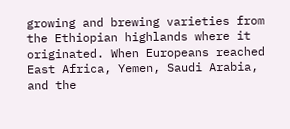growing and brewing varieties from the Ethiopian highlands where it originated. When Europeans reached East Africa, Yemen, Saudi Arabia, and the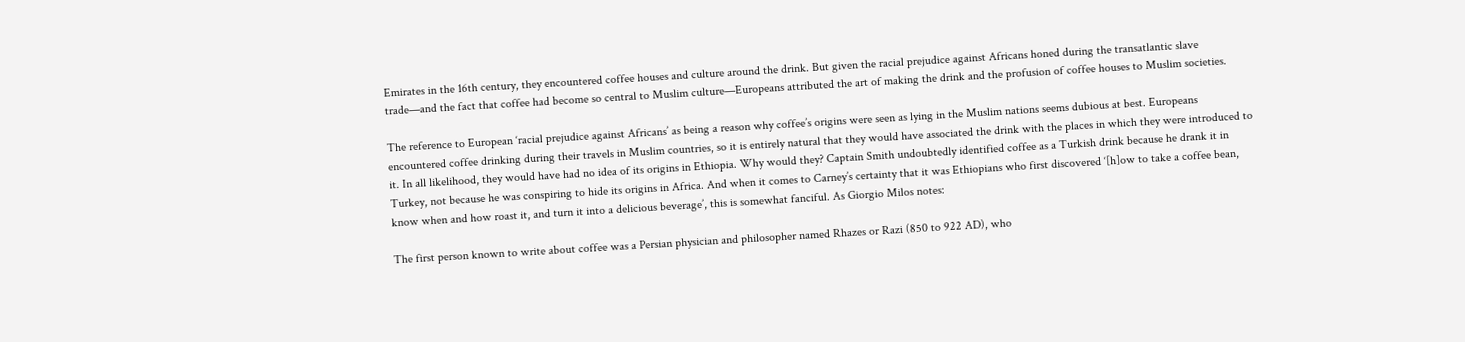Emirates in the 16th century, they encountered coffee houses and culture around the drink. But given the racial prejudice against Africans honed during the transatlantic slave trade—and the fact that coffee had become so central to Muslim culture—Europeans attributed the art of making the drink and the profusion of coffee houses to Muslim societies.

The reference to European ‘racial prejudice against Africans’ as being a reason why coffee’s origins were seen as lying in the Muslim nations seems dubious at best. Europeans encountered coffee drinking during their travels in Muslim countries, so it is entirely natural that they would have associated the drink with the places in which they were introduced to it. In all likelihood, they would have had no idea of its origins in Ethiopia. Why would they? Captain Smith undoubtedly identified coffee as a Turkish drink because he drank it in Turkey, not because he was conspiring to hide its origins in Africa. And when it comes to Carney’s certainty that it was Ethiopians who first discovered ‘[h]ow to take a coffee bean, know when and how roast it, and turn it into a delicious beverage’, this is somewhat fanciful. As Giorgio Milos notes:

The first person known to write about coffee was a Persian physician and philosopher named Rhazes or Razi (850 to 922 AD), who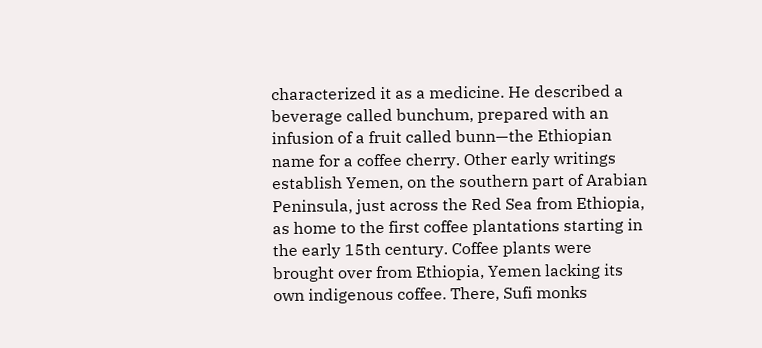characterized it as a medicine. He described a beverage called bunchum, prepared with an infusion of a fruit called bunn—the Ethiopian name for a coffee cherry. Other early writings establish Yemen, on the southern part of Arabian Peninsula, just across the Red Sea from Ethiopia, as home to the first coffee plantations starting in the early 15th century. Coffee plants were brought over from Ethiopia, Yemen lacking its own indigenous coffee. There, Sufi monks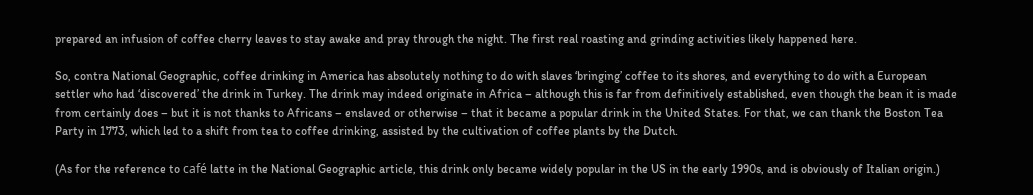prepared an infusion of coffee cherry leaves to stay awake and pray through the night. The first real roasting and grinding activities likely happened here.

So, contra National Geographic, coffee drinking in America has absolutely nothing to do with slaves ‘bringing’ coffee to its shores, and everything to do with a European settler who had ‘discovered’ the drink in Turkey. The drink may indeed originate in Africa – although this is far from definitively established, even though the bean it is made from certainly does – but it is not thanks to Africans – enslaved or otherwise – that it became a popular drink in the United States. For that, we can thank the Boston Tea Party in 1773, which led to a shift from tea to coffee drinking, assisted by the cultivation of coffee plants by the Dutch.

(As for the reference to café latte in the National Geographic article, this drink only became widely popular in the US in the early 1990s, and is obviously of Italian origin.)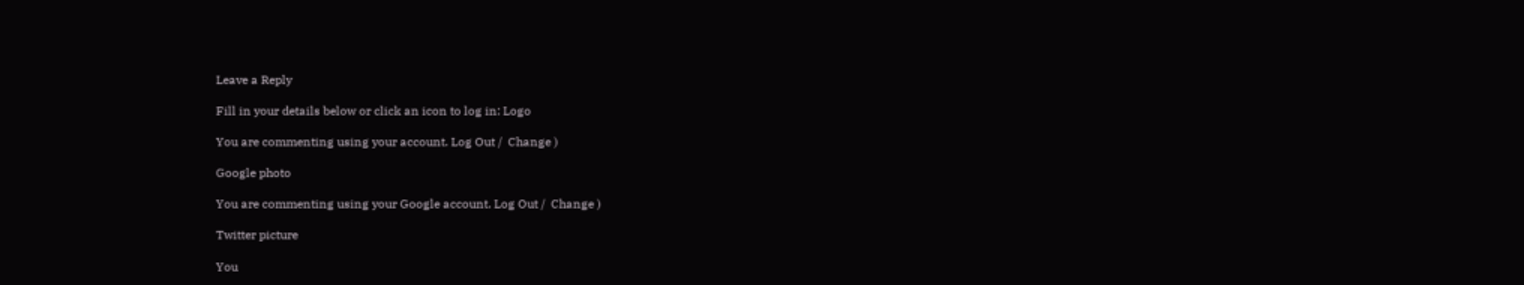Leave a Reply

Fill in your details below or click an icon to log in: Logo

You are commenting using your account. Log Out /  Change )

Google photo

You are commenting using your Google account. Log Out /  Change )

Twitter picture

You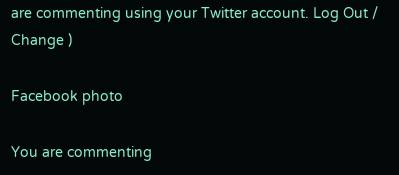are commenting using your Twitter account. Log Out /  Change )

Facebook photo

You are commenting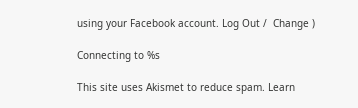using your Facebook account. Log Out /  Change )

Connecting to %s

This site uses Akismet to reduce spam. Learn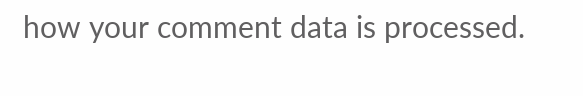how your comment data is processed.